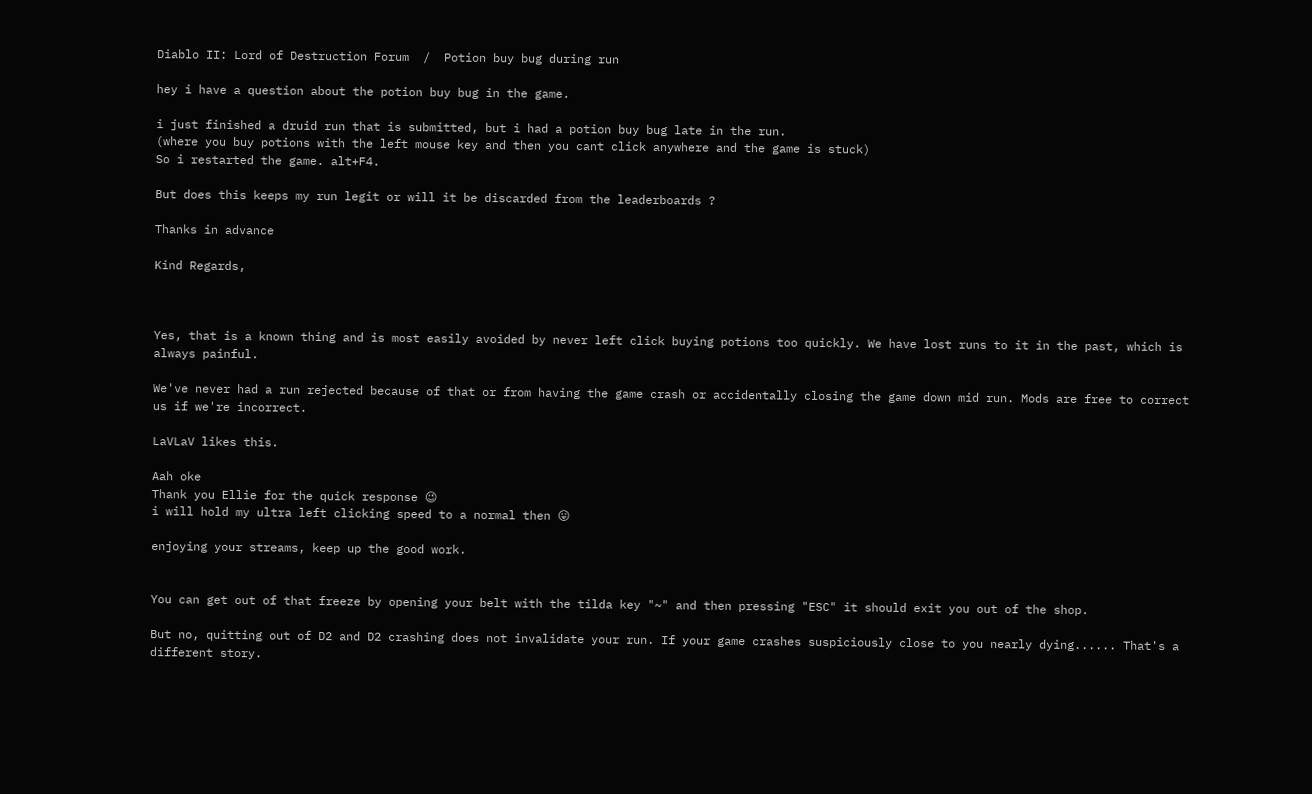Diablo II: Lord of Destruction Forum  /  Potion buy bug during run

hey i have a question about the potion buy bug in the game.

i just finished a druid run that is submitted, but i had a potion buy bug late in the run.
(where you buy potions with the left mouse key and then you cant click anywhere and the game is stuck)
So i restarted the game. alt+F4.

But does this keeps my run legit or will it be discarded from the leaderboards ?

Thanks in advance

Kind Regards,



Yes, that is a known thing and is most easily avoided by never left click buying potions too quickly. We have lost runs to it in the past, which is always painful.

We've never had a run rejected because of that or from having the game crash or accidentally closing the game down mid run. Mods are free to correct us if we're incorrect.

LaVLaV likes this.

Aah oke
Thank you Ellie for the quick response 😉
i will hold my ultra left clicking speed to a normal then 😛

enjoying your streams, keep up the good work.


You can get out of that freeze by opening your belt with the tilda key "~" and then pressing "ESC" it should exit you out of the shop.

But no, quitting out of D2 and D2 crashing does not invalidate your run. If your game crashes suspiciously close to you nearly dying...... That's a different story.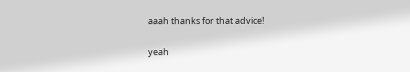aaah thanks for that advice!

yeah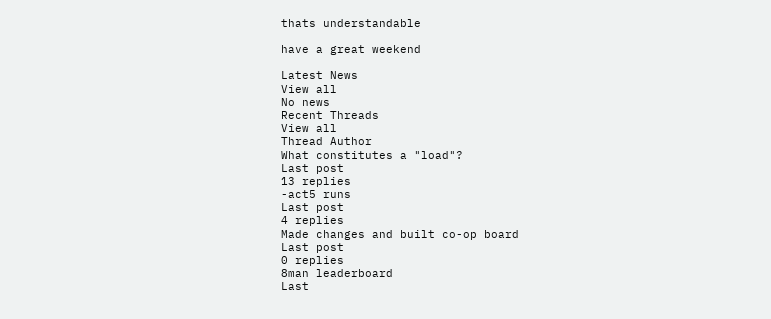thats understandable

have a great weekend

Latest News
View all
No news
Recent Threads
View all
Thread Author
What constitutes a "load"?
Last post
13 replies
-act5 runs
Last post
4 replies
Made changes and built co-op board
Last post
0 replies
8man leaderboard
Last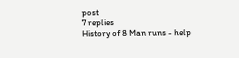post
7 replies
History of 8 Man runs - help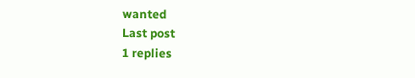wanted
Last post
1 replies